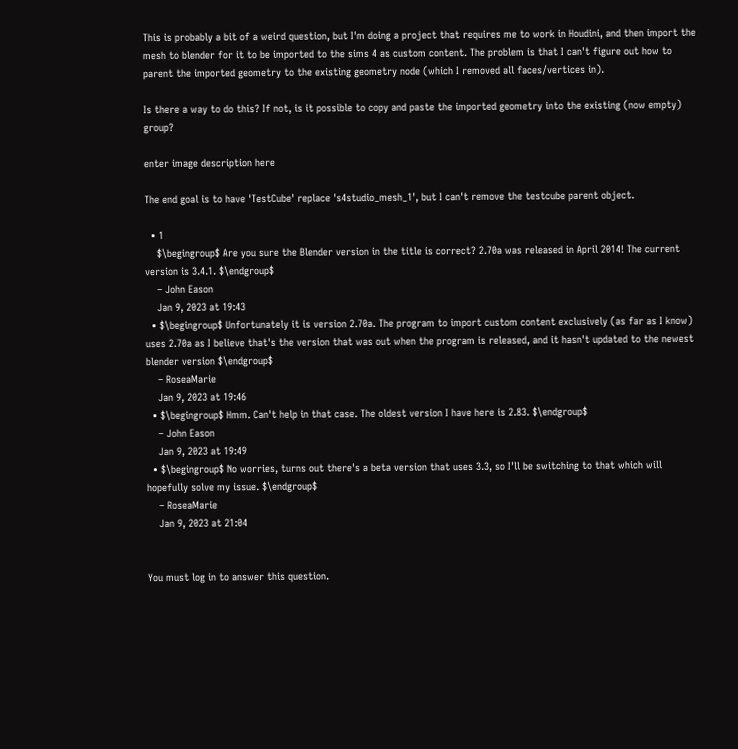This is probably a bit of a weird question, but I'm doing a project that requires me to work in Houdini, and then import the mesh to blender for it to be imported to the sims 4 as custom content. The problem is that I can't figure out how to parent the imported geometry to the existing geometry node (which I removed all faces/vertices in).

Is there a way to do this? If not, is it possible to copy and paste the imported geometry into the existing (now empty) group?

enter image description here

The end goal is to have 'TestCube' replace 's4studio_mesh_1', but I can't remove the testcube parent object.

  • 1
    $\begingroup$ Are you sure the Blender version in the title is correct? 2.70a was released in April 2014! The current version is 3.4.1. $\endgroup$
    – John Eason
    Jan 9, 2023 at 19:43
  • $\begingroup$ Unfortunately it is version 2.70a. The program to import custom content exclusively (as far as I know) uses 2.70a as I believe that's the version that was out when the program is released, and it hasn't updated to the newest blender version $\endgroup$
    – RoseaMarie
    Jan 9, 2023 at 19:46
  • $\begingroup$ Hmm. Can't help in that case. The oldest version I have here is 2.83. $\endgroup$
    – John Eason
    Jan 9, 2023 at 19:49
  • $\begingroup$ No worries, turns out there's a beta version that uses 3.3, so I'll be switching to that which will hopefully solve my issue. $\endgroup$
    – RoseaMarie
    Jan 9, 2023 at 21:04


You must log in to answer this question.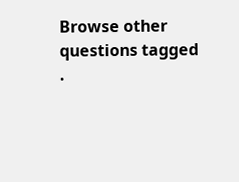Browse other questions tagged .